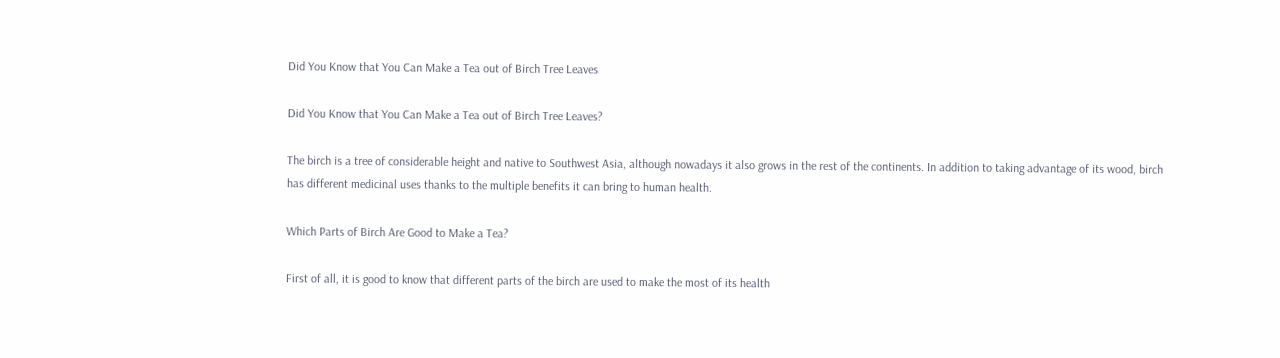Did You Know that You Can Make a Tea out of Birch Tree Leaves

Did You Know that You Can Make a Tea out of Birch Tree Leaves?

The birch is a tree of considerable height and native to Southwest Asia, although nowadays it also grows in the rest of the continents. In addition to taking advantage of its wood, birch has different medicinal uses thanks to the multiple benefits it can bring to human health.

Which Parts of Birch Are Good to Make a Tea?

First of all, it is good to know that different parts of the birch are used to make the most of its health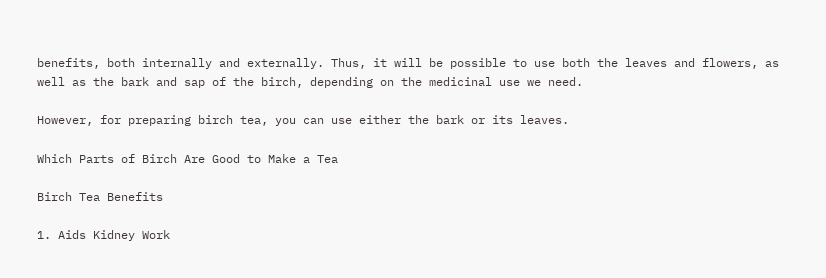benefits, both internally and externally. Thus, it will be possible to use both the leaves and flowers, as well as the bark and sap of the birch, depending on the medicinal use we need.

However, for preparing birch tea, you can use either the bark or its leaves.

Which Parts of Birch Are Good to Make a Tea

Birch Tea Benefits

1. Aids Kidney Work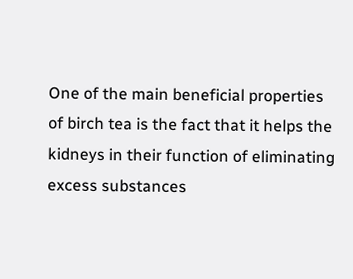One of the main beneficial properties of birch tea is the fact that it helps the kidneys in their function of eliminating excess substances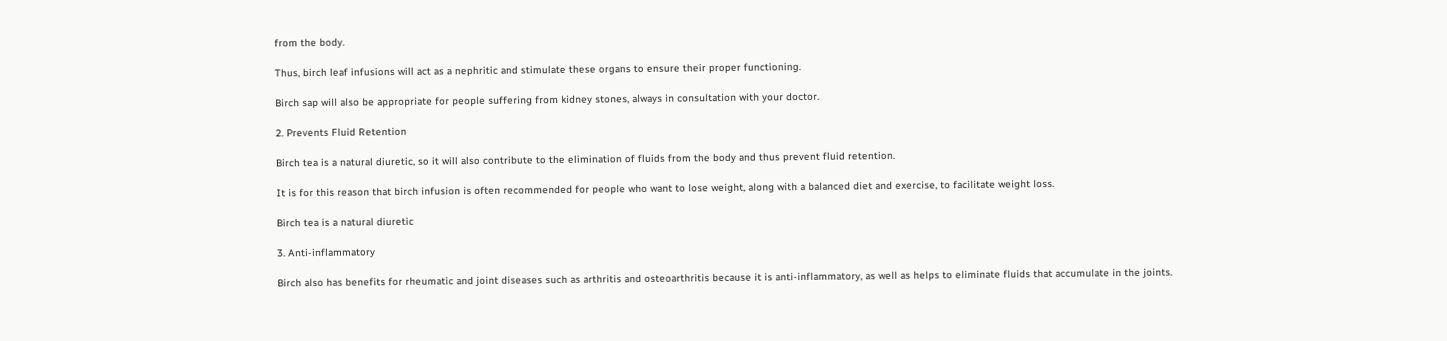from the body.

Thus, birch leaf infusions will act as a nephritic and stimulate these organs to ensure their proper functioning.

Birch sap will also be appropriate for people suffering from kidney stones, always in consultation with your doctor.

2. Prevents Fluid Retention

Birch tea is a natural diuretic, so it will also contribute to the elimination of fluids from the body and thus prevent fluid retention.

It is for this reason that birch infusion is often recommended for people who want to lose weight, along with a balanced diet and exercise, to facilitate weight loss.

Birch tea is a natural diuretic

3. Anti-inflammatory

Birch also has benefits for rheumatic and joint diseases such as arthritis and osteoarthritis because it is anti-inflammatory, as well as helps to eliminate fluids that accumulate in the joints.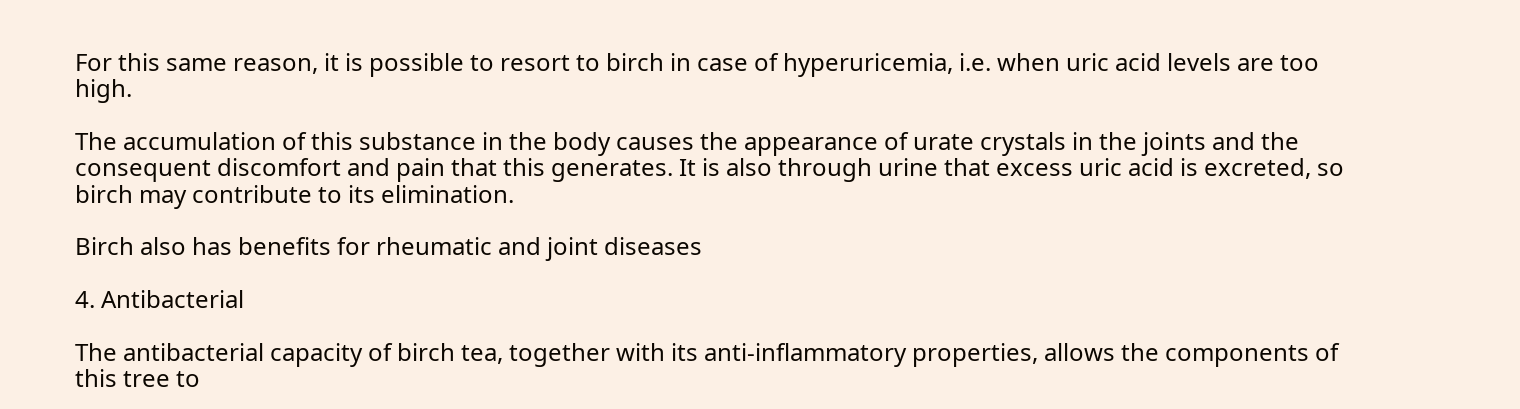For this same reason, it is possible to resort to birch in case of hyperuricemia, i.e. when uric acid levels are too high.

The accumulation of this substance in the body causes the appearance of urate crystals in the joints and the consequent discomfort and pain that this generates. It is also through urine that excess uric acid is excreted, so birch may contribute to its elimination.

Birch also has benefits for rheumatic and joint diseases

4. Antibacterial

The antibacterial capacity of birch tea, together with its anti-inflammatory properties, allows the components of this tree to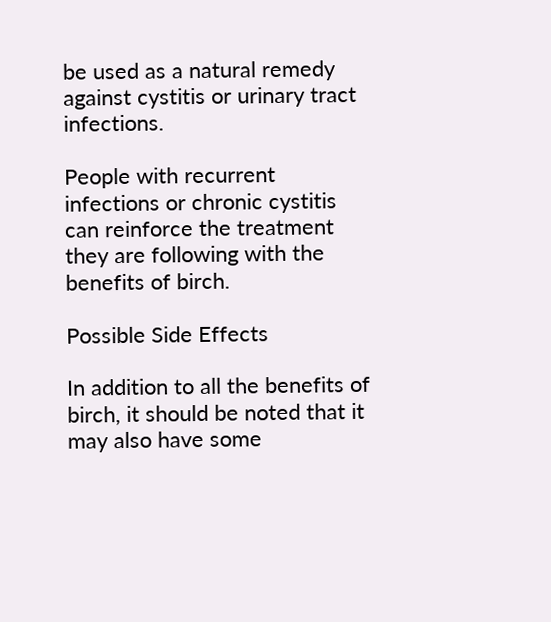be used as a natural remedy against cystitis or urinary tract infections.

People with recurrent infections or chronic cystitis can reinforce the treatment they are following with the benefits of birch.

Possible Side Effects

In addition to all the benefits of birch, it should be noted that it may also have some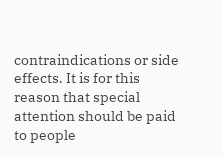contraindications or side effects. It is for this reason that special attention should be paid to people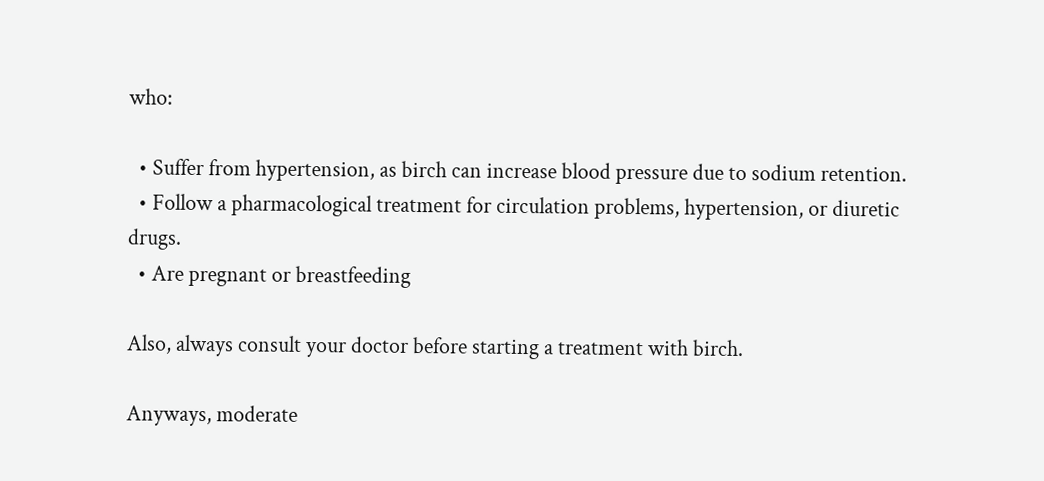who:

  • Suffer from hypertension, as birch can increase blood pressure due to sodium retention.
  • Follow a pharmacological treatment for circulation problems, hypertension, or diuretic drugs.
  • Are pregnant or breastfeeding

Also, always consult your doctor before starting a treatment with birch.

Anyways, moderate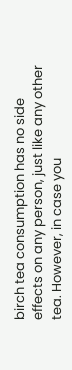birch tea consumption has no side effects on any person, just like any other tea. However, in case you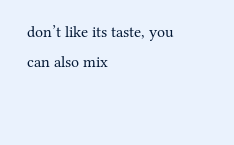don’t like its taste, you can also mix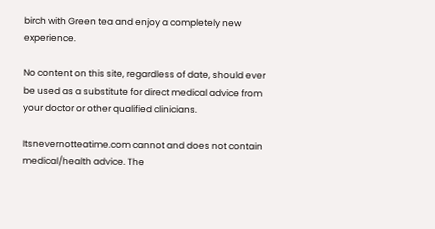birch with Green tea and enjoy a completely new experience.

No content on this site, regardless of date, should ever be used as a substitute for direct medical advice from your doctor or other qualified clinicians.

Itsnevernotteatime.com cannot and does not contain medical/health advice. The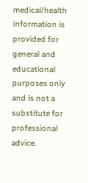medical/health information is provided for general and educational purposes only and is not a substitute for professional advice.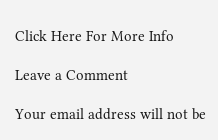Click Here For More Info

Leave a Comment

Your email address will not be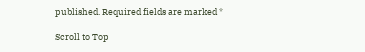published. Required fields are marked *

Scroll to Top